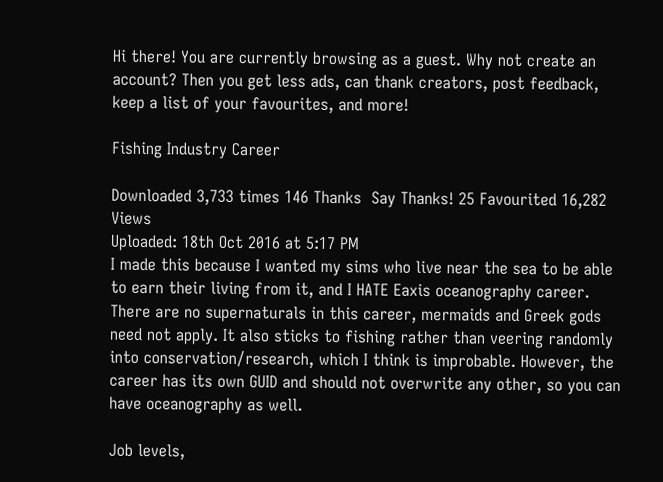Hi there! You are currently browsing as a guest. Why not create an account? Then you get less ads, can thank creators, post feedback, keep a list of your favourites, and more!

Fishing Industry Career

Downloaded 3,733 times 146 Thanks  Say Thanks! 25 Favourited 16,282 Views
Uploaded: 18th Oct 2016 at 5:17 PM
I made this because I wanted my sims who live near the sea to be able to earn their living from it, and I HATE Eaxis oceanography career. There are no supernaturals in this career, mermaids and Greek gods need not apply. It also sticks to fishing rather than veering randomly into conservation/research, which I think is improbable. However, the career has its own GUID and should not overwrite any other, so you can have oceanography as well.

Job levels,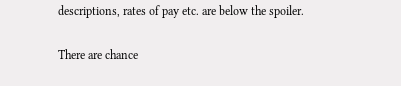descriptions, rates of pay etc. are below the spoiler.

There are chance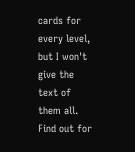cards for every level, but I won't give the text of them all. Find out for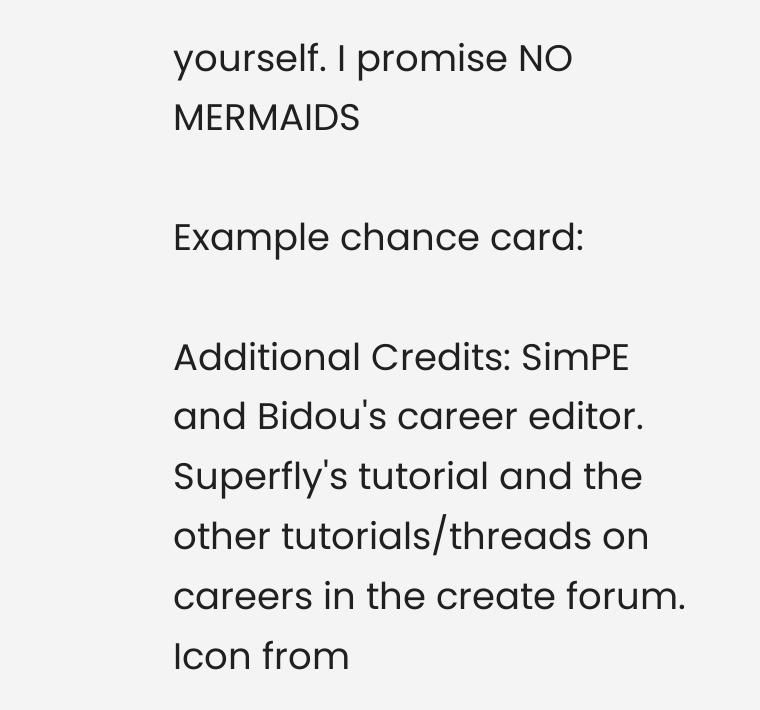yourself. I promise NO MERMAIDS

Example chance card:

Additional Credits: SimPE and Bidou's career editor.
Superfly's tutorial and the other tutorials/threads on careers in the create forum.
Icon from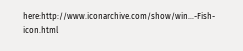here:http://www.iconarchive.com/show/win...-Fish-icon.html